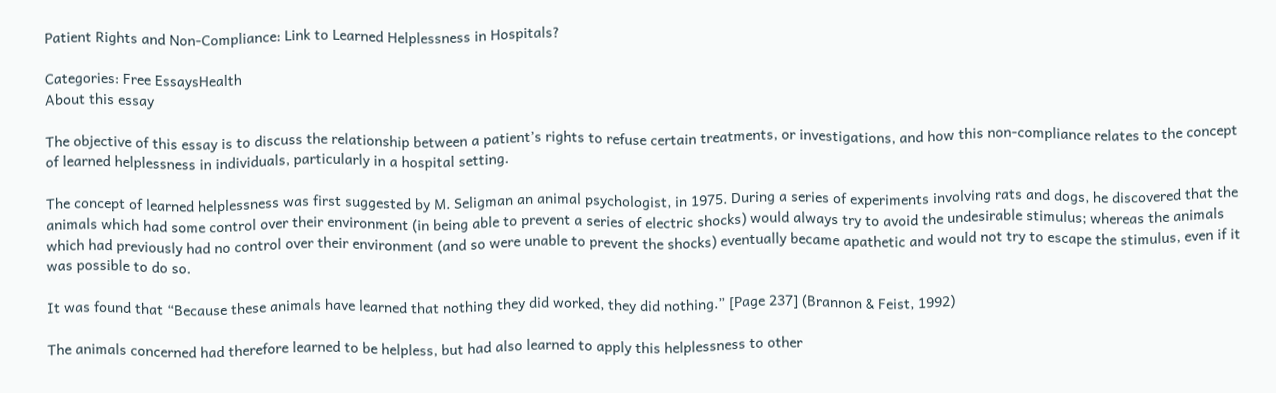Patient Rights and Non-Compliance: Link to Learned Helplessness in Hospitals?

Categories: Free EssaysHealth
About this essay

The objective of this essay is to discuss the relationship between a patient’s rights to refuse certain treatments, or investigations, and how this non-compliance relates to the concept of learned helplessness in individuals, particularly in a hospital setting.

The concept of learned helplessness was first suggested by M. Seligman an animal psychologist, in 1975. During a series of experiments involving rats and dogs, he discovered that the animals which had some control over their environment (in being able to prevent a series of electric shocks) would always try to avoid the undesirable stimulus; whereas the animals which had previously had no control over their environment (and so were unable to prevent the shocks) eventually became apathetic and would not try to escape the stimulus, even if it was possible to do so.

It was found that “Because these animals have learned that nothing they did worked, they did nothing.” [Page 237] (Brannon & Feist, 1992)

The animals concerned had therefore learned to be helpless, but had also learned to apply this helplessness to other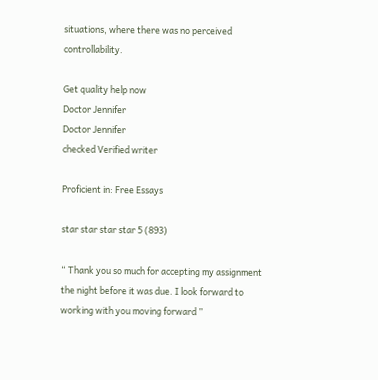situations, where there was no perceived controllability.

Get quality help now
Doctor Jennifer
Doctor Jennifer
checked Verified writer

Proficient in: Free Essays

star star star star 5 (893)

“ Thank you so much for accepting my assignment the night before it was due. I look forward to working with you moving forward ”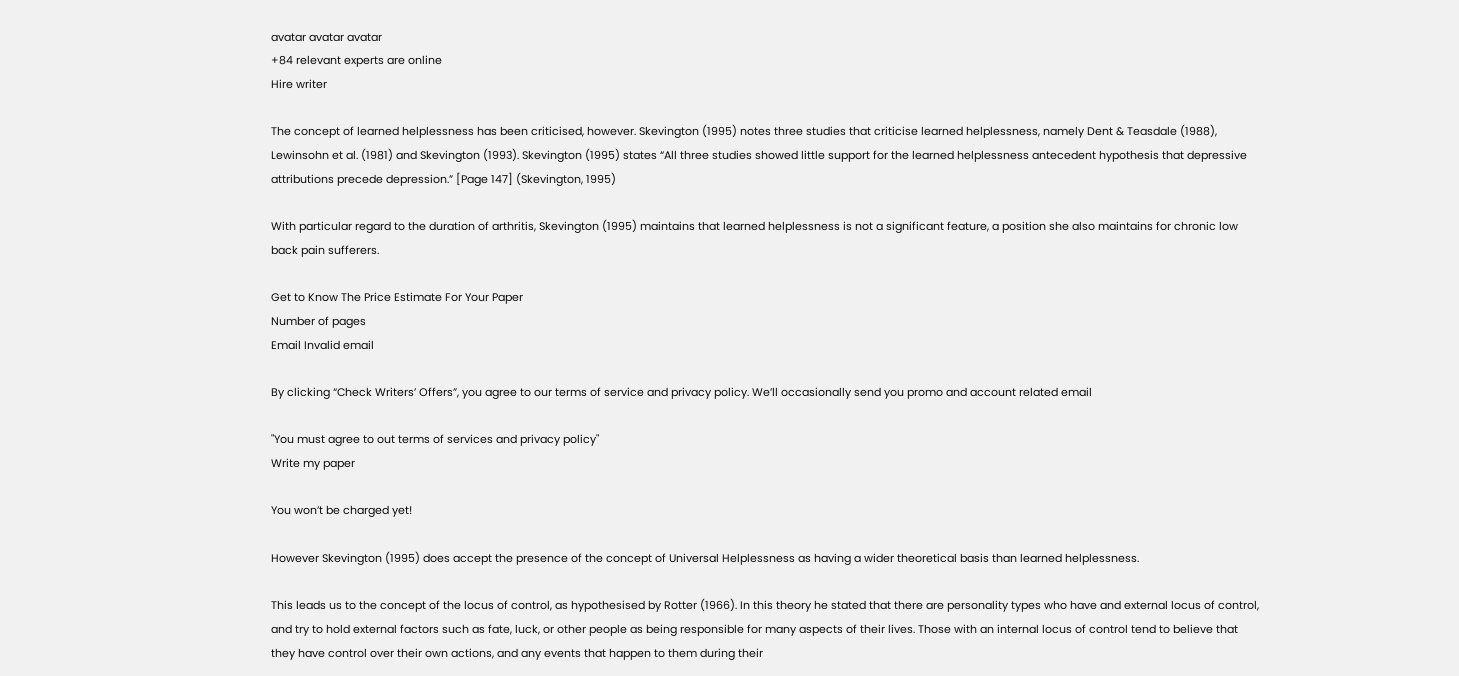avatar avatar avatar
+84 relevant experts are online
Hire writer

The concept of learned helplessness has been criticised, however. Skevington (1995) notes three studies that criticise learned helplessness, namely Dent & Teasdale (1988), Lewinsohn et al. (1981) and Skevington (1993). Skevington (1995) states “All three studies showed little support for the learned helplessness antecedent hypothesis that depressive attributions precede depression.” [Page 147] (Skevington, 1995)

With particular regard to the duration of arthritis, Skevington (1995) maintains that learned helplessness is not a significant feature, a position she also maintains for chronic low back pain sufferers.

Get to Know The Price Estimate For Your Paper
Number of pages
Email Invalid email

By clicking “Check Writers’ Offers”, you agree to our terms of service and privacy policy. We’ll occasionally send you promo and account related email

"You must agree to out terms of services and privacy policy"
Write my paper

You won’t be charged yet!

However Skevington (1995) does accept the presence of the concept of Universal Helplessness as having a wider theoretical basis than learned helplessness.

This leads us to the concept of the locus of control, as hypothesised by Rotter (1966). In this theory he stated that there are personality types who have and external locus of control, and try to hold external factors such as fate, luck, or other people as being responsible for many aspects of their lives. Those with an internal locus of control tend to believe that they have control over their own actions, and any events that happen to them during their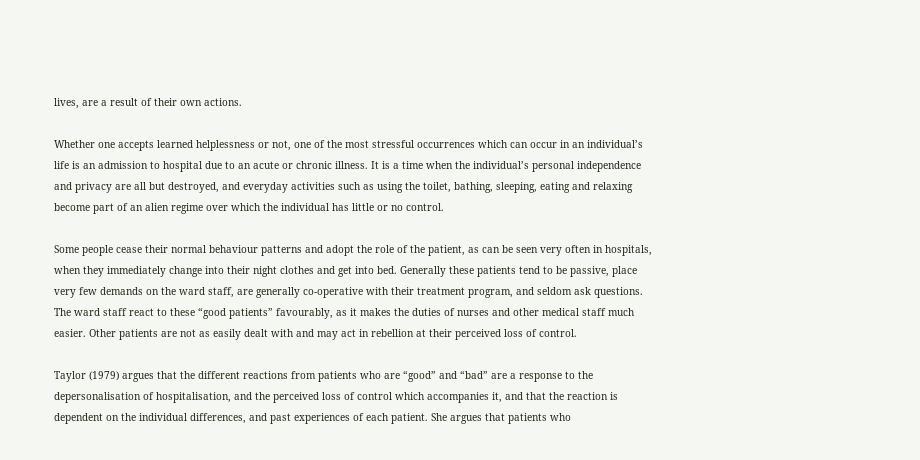lives, are a result of their own actions.

Whether one accepts learned helplessness or not, one of the most stressful occurrences which can occur in an individual’s life is an admission to hospital due to an acute or chronic illness. It is a time when the individual’s personal independence and privacy are all but destroyed, and everyday activities such as using the toilet, bathing, sleeping, eating and relaxing become part of an alien regime over which the individual has little or no control.

Some people cease their normal behaviour patterns and adopt the role of the patient, as can be seen very often in hospitals, when they immediately change into their night clothes and get into bed. Generally these patients tend to be passive, place very few demands on the ward staff, are generally co-operative with their treatment program, and seldom ask questions. The ward staff react to these “good patients” favourably, as it makes the duties of nurses and other medical staff much easier. Other patients are not as easily dealt with and may act in rebellion at their perceived loss of control.

Taylor (1979) argues that the different reactions from patients who are “good” and “bad” are a response to the depersonalisation of hospitalisation, and the perceived loss of control which accompanies it, and that the reaction is dependent on the individual differences, and past experiences of each patient. She argues that patients who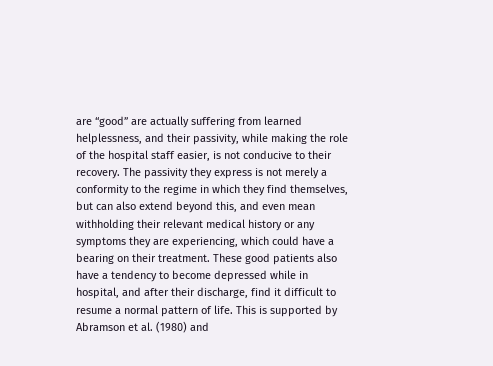are “good” are actually suffering from learned helplessness, and their passivity, while making the role of the hospital staff easier, is not conducive to their recovery. The passivity they express is not merely a conformity to the regime in which they find themselves, but can also extend beyond this, and even mean withholding their relevant medical history or any symptoms they are experiencing, which could have a bearing on their treatment. These good patients also have a tendency to become depressed while in hospital, and after their discharge, find it difficult to resume a normal pattern of life. This is supported by Abramson et al. (1980) and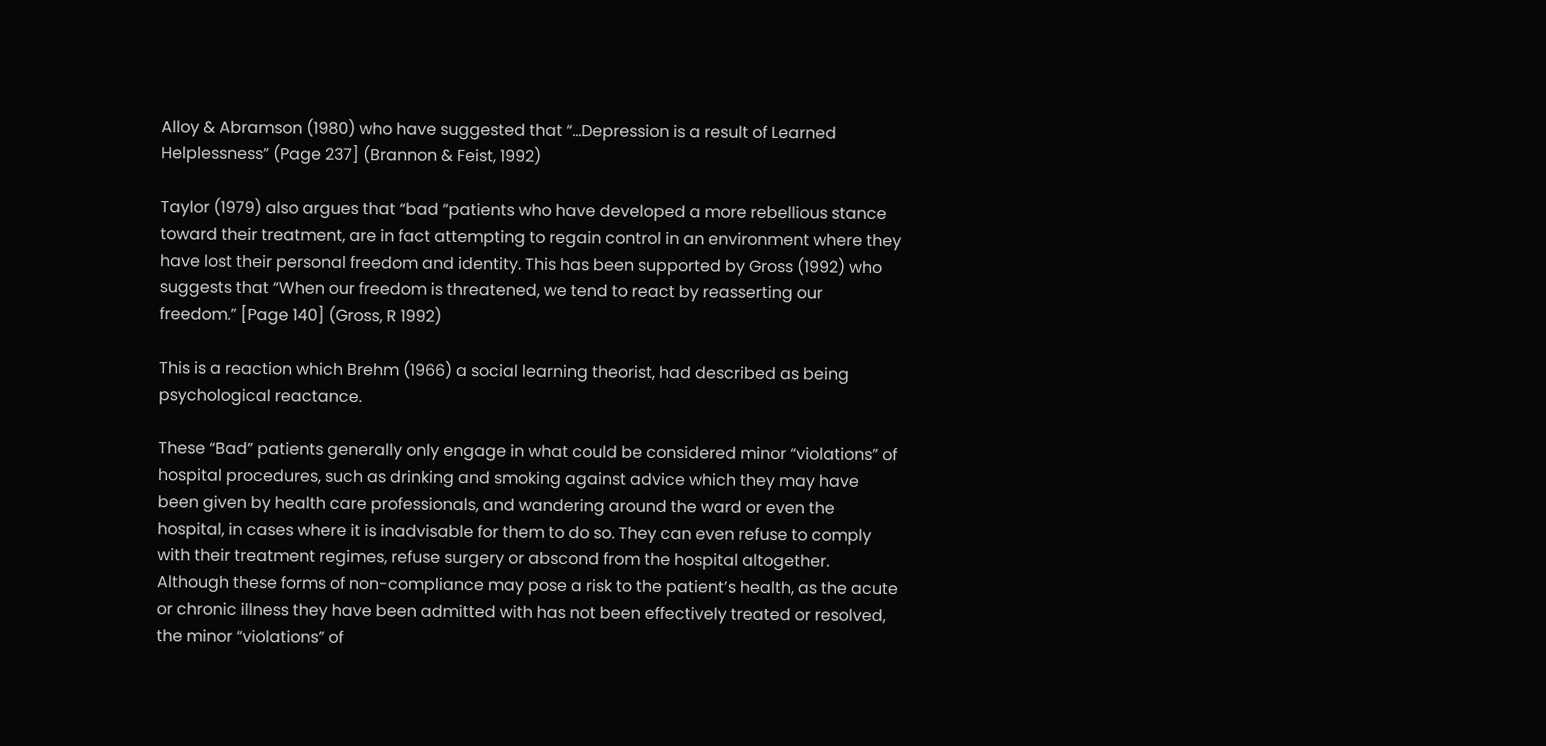Alloy & Abramson (1980) who have suggested that “…Depression is a result of Learned Helplessness” (Page 237] (Brannon & Feist, 1992)

Taylor (1979) also argues that “bad “patients who have developed a more rebellious stance toward their treatment, are in fact attempting to regain control in an environment where they have lost their personal freedom and identity. This has been supported by Gross (1992) who suggests that “When our freedom is threatened, we tend to react by reasserting our freedom.” [Page 140] (Gross, R 1992)

This is a reaction which Brehm (1966) a social learning theorist, had described as being psychological reactance.

These “Bad” patients generally only engage in what could be considered minor “violations” of hospital procedures, such as drinking and smoking against advice which they may have been given by health care professionals, and wandering around the ward or even the hospital, in cases where it is inadvisable for them to do so. They can even refuse to comply with their treatment regimes, refuse surgery or abscond from the hospital altogether. Although these forms of non-compliance may pose a risk to the patient’s health, as the acute or chronic illness they have been admitted with has not been effectively treated or resolved, the minor “violations” of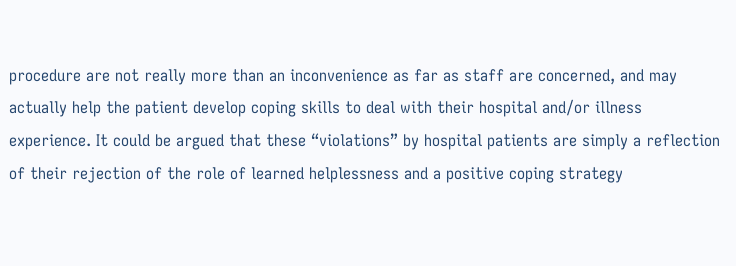procedure are not really more than an inconvenience as far as staff are concerned, and may actually help the patient develop coping skills to deal with their hospital and/or illness experience. It could be argued that these “violations” by hospital patients are simply a reflection of their rejection of the role of learned helplessness and a positive coping strategy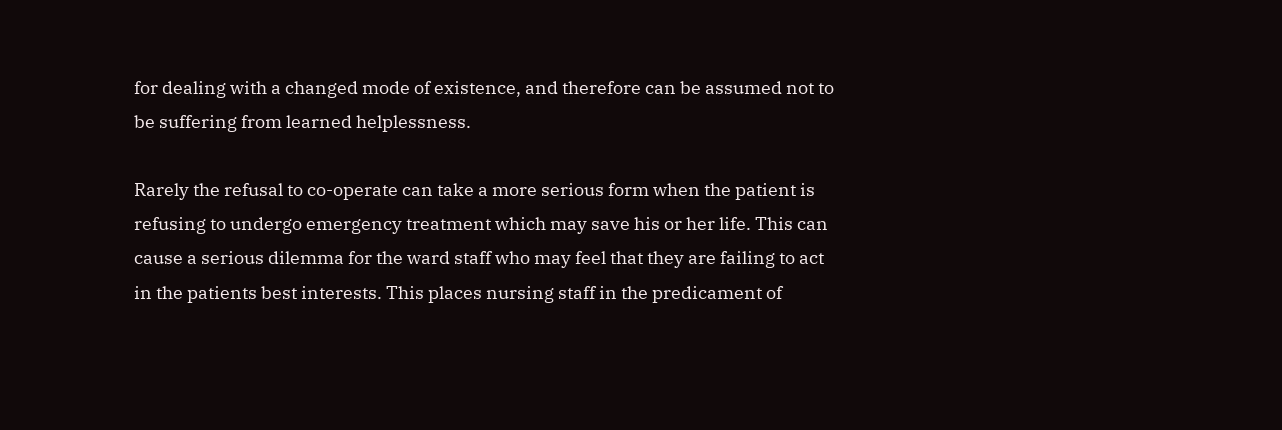for dealing with a changed mode of existence, and therefore can be assumed not to be suffering from learned helplessness.

Rarely the refusal to co-operate can take a more serious form when the patient is refusing to undergo emergency treatment which may save his or her life. This can cause a serious dilemma for the ward staff who may feel that they are failing to act in the patients best interests. This places nursing staff in the predicament of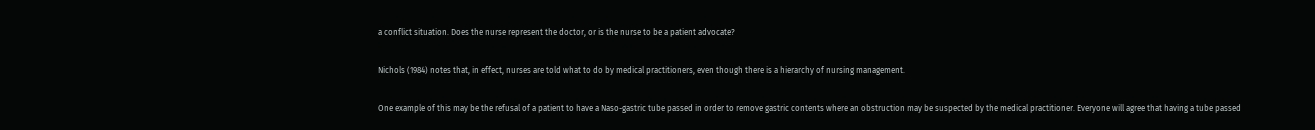a conflict situation. Does the nurse represent the doctor, or is the nurse to be a patient advocate?

Nichols (1984) notes that, in effect, nurses are told what to do by medical practitioners, even though there is a hierarchy of nursing management.

One example of this may be the refusal of a patient to have a Naso-gastric tube passed in order to remove gastric contents where an obstruction may be suspected by the medical practitioner. Everyone will agree that having a tube passed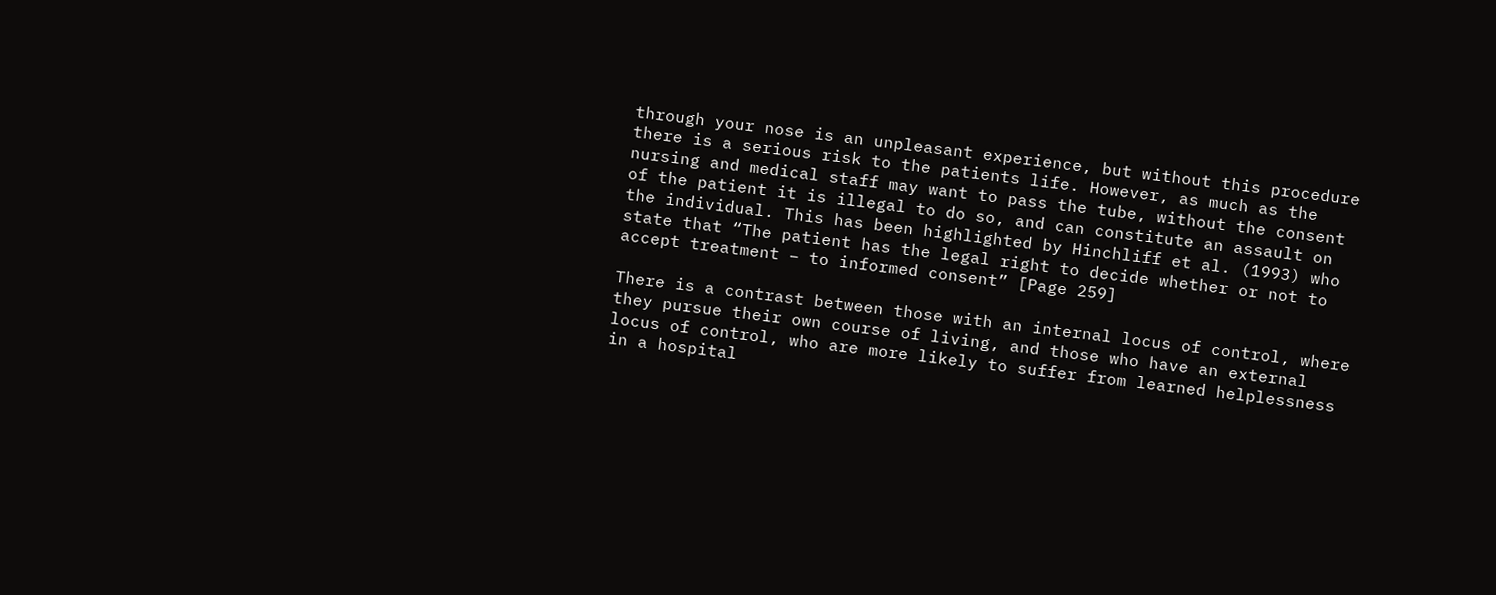through your nose is an unpleasant experience, but without this procedure there is a serious risk to the patients life. However, as much as the nursing and medical staff may want to pass the tube, without the consent of the patient it is illegal to do so, and can constitute an assault on the individual. This has been highlighted by Hinchliff et al. (1993) who state that “The patient has the legal right to decide whether or not to accept treatment – to informed consent” [Page 259]

There is a contrast between those with an internal locus of control, where they pursue their own course of living, and those who have an external locus of control, who are more likely to suffer from learned helplessness in a hospital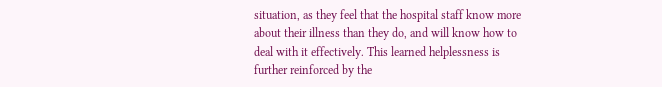situation, as they feel that the hospital staff know more about their illness than they do, and will know how to deal with it effectively. This learned helplessness is further reinforced by the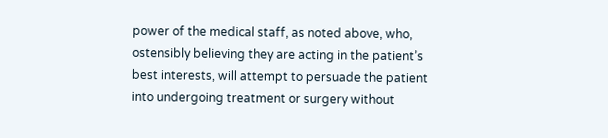power of the medical staff, as noted above, who, ostensibly believing they are acting in the patient’s best interests, will attempt to persuade the patient into undergoing treatment or surgery without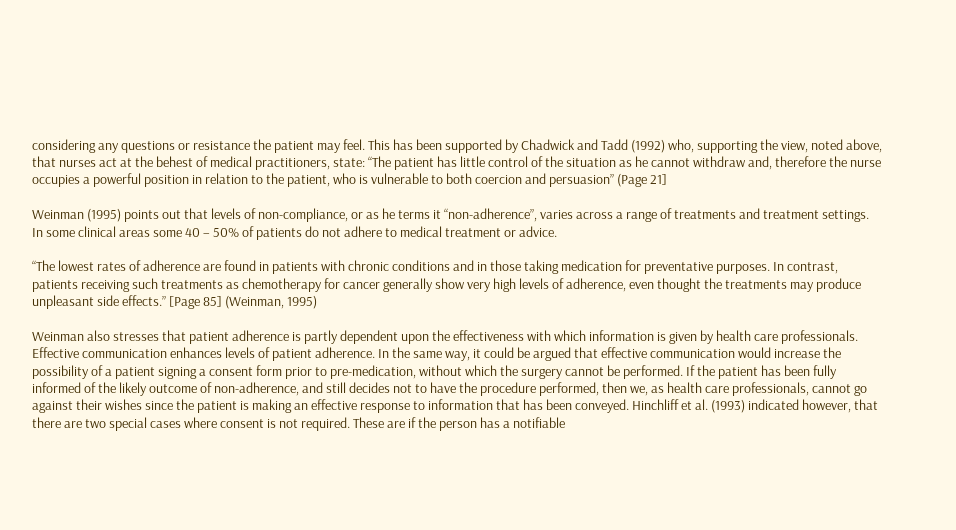considering any questions or resistance the patient may feel. This has been supported by Chadwick and Tadd (1992) who, supporting the view, noted above, that nurses act at the behest of medical practitioners, state: “The patient has little control of the situation as he cannot withdraw and, therefore the nurse occupies a powerful position in relation to the patient, who is vulnerable to both coercion and persuasion” (Page 21]

Weinman (1995) points out that levels of non-compliance, or as he terms it “non-adherence”, varies across a range of treatments and treatment settings. In some clinical areas some 40 – 50% of patients do not adhere to medical treatment or advice.

“The lowest rates of adherence are found in patients with chronic conditions and in those taking medication for preventative purposes. In contrast, patients receiving such treatments as chemotherapy for cancer generally show very high levels of adherence, even thought the treatments may produce unpleasant side effects.” [Page 85] (Weinman, 1995)

Weinman also stresses that patient adherence is partly dependent upon the effectiveness with which information is given by health care professionals. Effective communication enhances levels of patient adherence. In the same way, it could be argued that effective communication would increase the possibility of a patient signing a consent form prior to pre-medication, without which the surgery cannot be performed. If the patient has been fully informed of the likely outcome of non-adherence, and still decides not to have the procedure performed, then we, as health care professionals, cannot go against their wishes since the patient is making an effective response to information that has been conveyed. Hinchliff et al. (1993) indicated however, that there are two special cases where consent is not required. These are if the person has a notifiable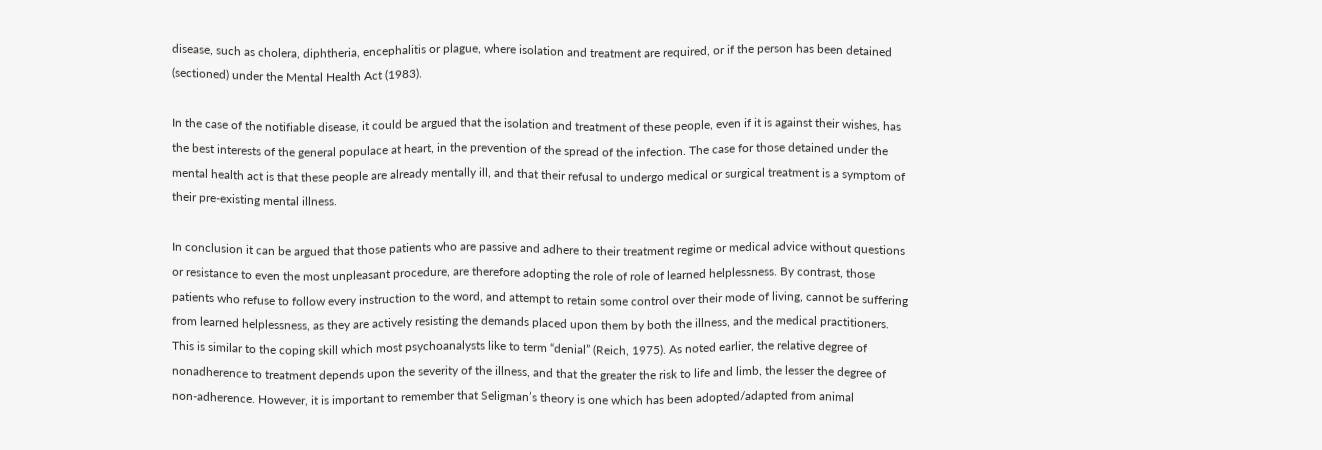disease, such as cholera, diphtheria, encephalitis or plague, where isolation and treatment are required, or if the person has been detained (sectioned) under the Mental Health Act (1983).

In the case of the notifiable disease, it could be argued that the isolation and treatment of these people, even if it is against their wishes, has the best interests of the general populace at heart, in the prevention of the spread of the infection. The case for those detained under the mental health act is that these people are already mentally ill, and that their refusal to undergo medical or surgical treatment is a symptom of their pre-existing mental illness.

In conclusion it can be argued that those patients who are passive and adhere to their treatment regime or medical advice without questions or resistance to even the most unpleasant procedure, are therefore adopting the role of role of learned helplessness. By contrast, those patients who refuse to follow every instruction to the word, and attempt to retain some control over their mode of living, cannot be suffering from learned helplessness, as they are actively resisting the demands placed upon them by both the illness, and the medical practitioners. This is similar to the coping skill which most psychoanalysts like to term “denial” (Reich, 1975). As noted earlier, the relative degree of nonadherence to treatment depends upon the severity of the illness, and that the greater the risk to life and limb, the lesser the degree of non-adherence. However, it is important to remember that Seligman’s theory is one which has been adopted/adapted from animal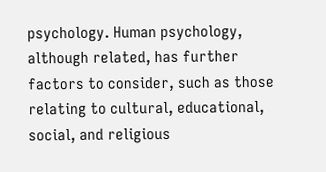psychology. Human psychology, although related, has further factors to consider, such as those relating to cultural, educational, social, and religious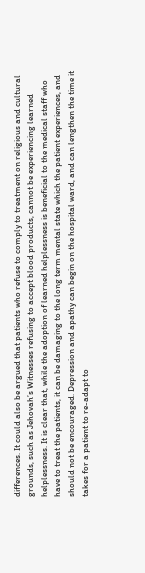differences. It could also be argued that patients who refuse to comply to treatment on religious and cultural grounds, such as Jehovah’s Witnesses refusing to accept blood products, cannot be experiencing learned helplessness. It is clear that, while the adoption of learned helplessness is beneficial to the medical staff who have to treat the patients, it can be damaging to the long term mental state which the patient experiences, and should not be encouraged. Depression and apathy can begin on the hospital ward, and can lengthen the time it takes for a patient to re-adapt to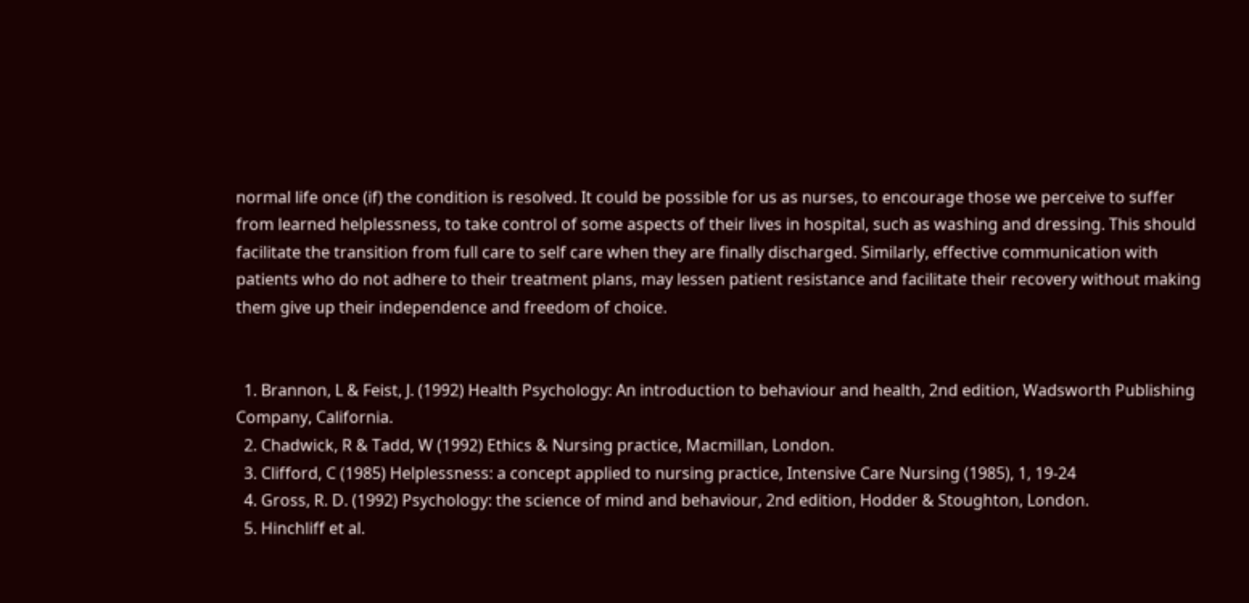normal life once (if) the condition is resolved. It could be possible for us as nurses, to encourage those we perceive to suffer from learned helplessness, to take control of some aspects of their lives in hospital, such as washing and dressing. This should facilitate the transition from full care to self care when they are finally discharged. Similarly, effective communication with patients who do not adhere to their treatment plans, may lessen patient resistance and facilitate their recovery without making them give up their independence and freedom of choice.


  1. Brannon, L & Feist, J. (1992) Health Psychology: An introduction to behaviour and health, 2nd edition, Wadsworth Publishing Company, California.
  2. Chadwick, R & Tadd, W (1992) Ethics & Nursing practice, Macmillan, London.
  3. Clifford, C (1985) Helplessness: a concept applied to nursing practice, Intensive Care Nursing (1985), 1, 19-24
  4. Gross, R. D. (1992) Psychology: the science of mind and behaviour, 2nd edition, Hodder & Stoughton, London.
  5. Hinchliff et al.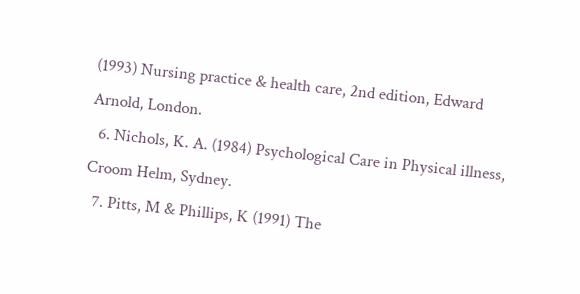(1993) Nursing practice & health care, 2nd edition, Edward Arnold, London.
  6. Nichols, K. A. (1984) Psychological Care in Physical illness, Croom Helm, Sydney.
  7. Pitts, M & Phillips, K (1991) The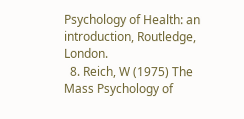Psychology of Health: an introduction, Routledge, London.
  8. Reich, W (1975) The Mass Psychology of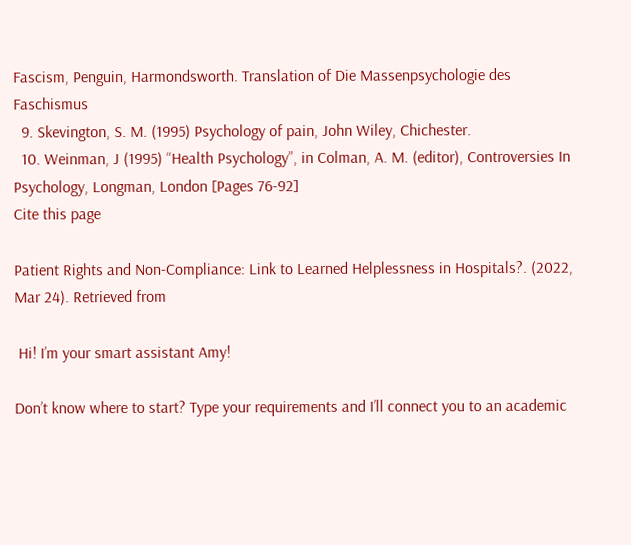Fascism, Penguin, Harmondsworth. Translation of Die Massenpsychologie des Faschismus
  9. Skevington, S. M. (1995) Psychology of pain, John Wiley, Chichester.
  10. Weinman, J (1995) “Health Psychology”, in Colman, A. M. (editor), Controversies In Psychology, Longman, London [Pages 76-92]
Cite this page

Patient Rights and Non-Compliance: Link to Learned Helplessness in Hospitals?. (2022, Mar 24). Retrieved from

 Hi! I’m your smart assistant Amy!

Don’t know where to start? Type your requirements and I’ll connect you to an academic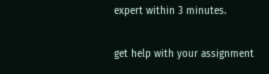expert within 3 minutes.

get help with your assignment